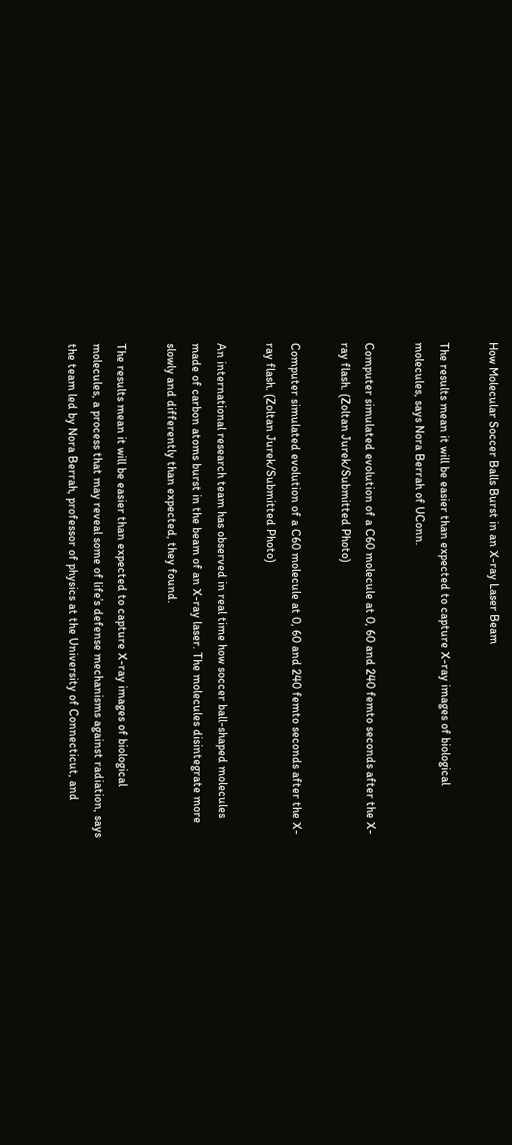How Molecular Soccer Balls Burst in an X-ray Laser Beam

The results mean it will be easier than expected to capture X-ray images of biological molecules, says Nora Berrah of UConn.

Computer simulated evolution of a C60 molecule at 0, 60 and 240 femto seconds after the X-ray flash. (Zoltan Jurek/Submitted Photo)

Computer simulated evolution of a C60 molecule at 0, 60 and 240 femto seconds after the X-ray flash. (Zoltan Jurek/Submitted Photo)

An international research team has observed in real time how soccer ball-shaped molecules made of carbon atoms burst in the beam of an X-ray laser. The molecules disintegrate more slowly and differently than expected, they found.

The results mean it will be easier than expected to capture X-ray images of biological molecules, a process that may reveal some of life’s defense mechanisms against radiation, says the team led by Nora Berrah, professor of physics at the University of Connecticut, and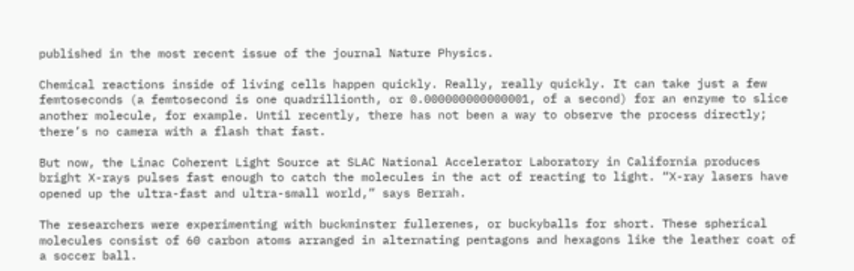published in the most recent issue of the journal Nature Physics.

Chemical reactions inside of living cells happen quickly. Really, really quickly. It can take just a few femtoseconds (a femtosecond is one quadrillionth, or 0.000000000000001, of a second) for an enzyme to slice another molecule, for example. Until recently, there has not been a way to observe the process directly; there’s no camera with a flash that fast.

But now, the Linac Coherent Light Source at SLAC National Accelerator Laboratory in California produces bright X-rays pulses fast enough to catch the molecules in the act of reacting to light. “X-ray lasers have opened up the ultra-fast and ultra-small world,” says Berrah.

The researchers were experimenting with buckminster fullerenes, or buckyballs for short. These spherical molecules consist of 60 carbon atoms arranged in alternating pentagons and hexagons like the leather coat of a soccer ball.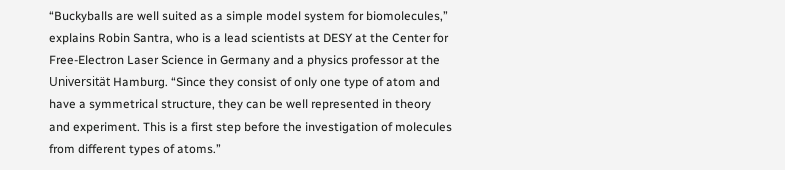“Buckyballs are well suited as a simple model system for biomolecules,” explains Robin Santra, who is a lead scientists at DESY at the Center for Free-Electron Laser Science in Germany and a physics professor at the Universität Hamburg. “Since they consist of only one type of atom and have a symmetrical structure, they can be well represented in theory and experiment. This is a first step before the investigation of molecules from different types of atoms.”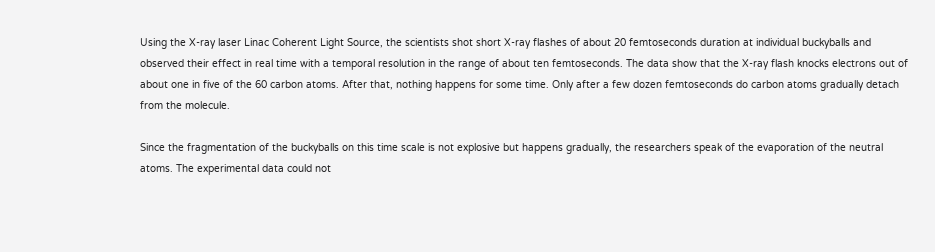Using the X-ray laser Linac Coherent Light Source, the scientists shot short X-ray flashes of about 20 femtoseconds duration at individual buckyballs and observed their effect in real time with a temporal resolution in the range of about ten femtoseconds. The data show that the X-ray flash knocks electrons out of about one in five of the 60 carbon atoms. After that, nothing happens for some time. Only after a few dozen femtoseconds do carbon atoms gradually detach from the molecule.

Since the fragmentation of the buckyballs on this time scale is not explosive but happens gradually, the researchers speak of the evaporation of the neutral atoms. The experimental data could not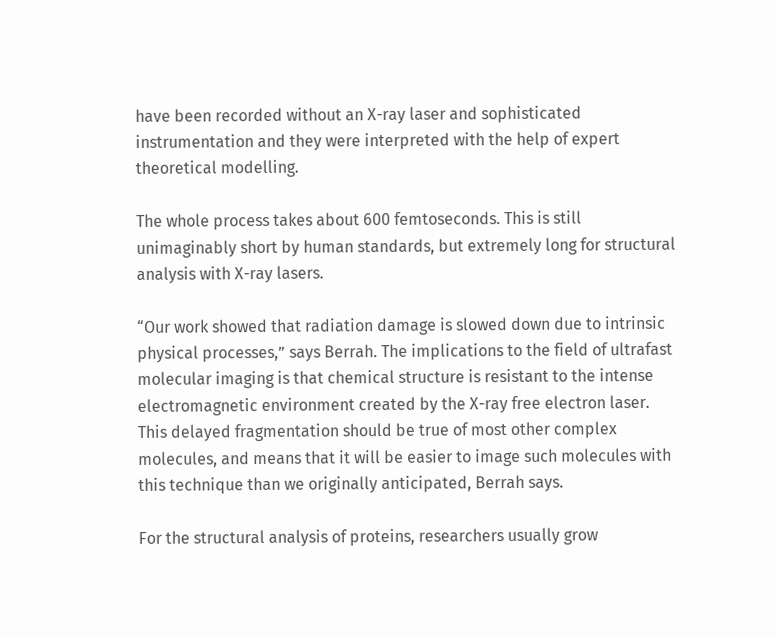have been recorded without an X-ray laser and sophisticated instrumentation and they were interpreted with the help of expert theoretical modelling.

The whole process takes about 600 femtoseconds. This is still unimaginably short by human standards, but extremely long for structural analysis with X-ray lasers.

“Our work showed that radiation damage is slowed down due to intrinsic physical processes,” says Berrah. The implications to the field of ultrafast molecular imaging is that chemical structure is resistant to the intense electromagnetic environment created by the X-ray free electron laser. This delayed fragmentation should be true of most other complex molecules, and means that it will be easier to image such molecules with this technique than we originally anticipated, Berrah says.

For the structural analysis of proteins, researchers usually grow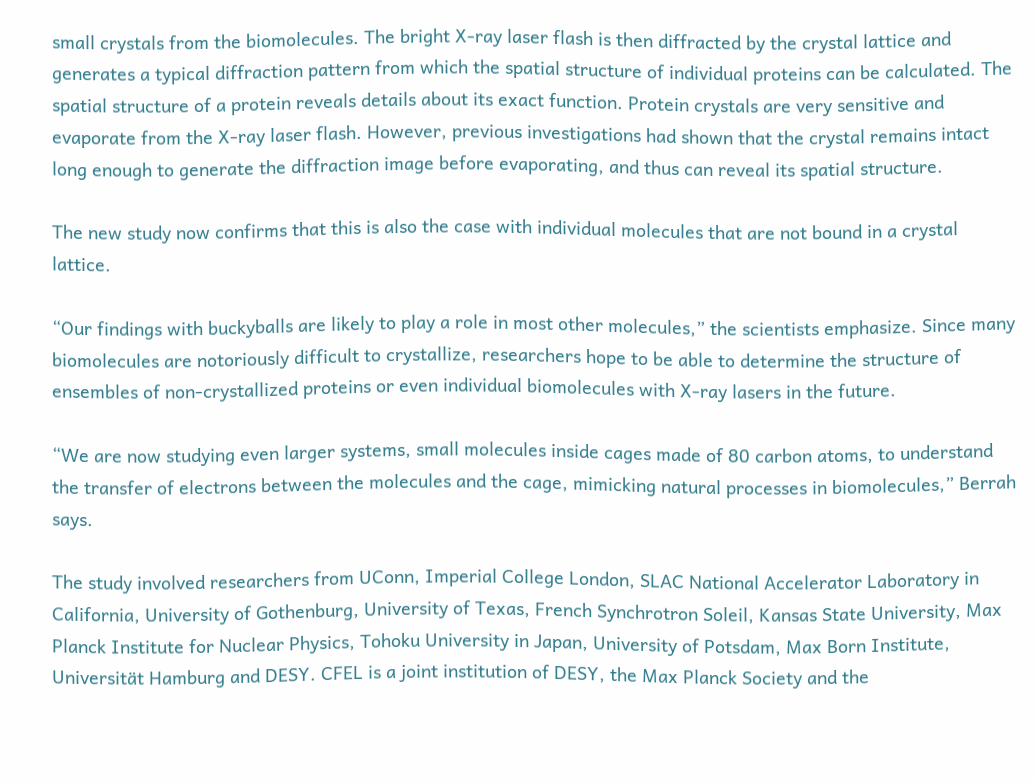small crystals from the biomolecules. The bright X-ray laser flash is then diffracted by the crystal lattice and generates a typical diffraction pattern from which the spatial structure of individual proteins can be calculated. The spatial structure of a protein reveals details about its exact function. Protein crystals are very sensitive and evaporate from the X-ray laser flash. However, previous investigations had shown that the crystal remains intact long enough to generate the diffraction image before evaporating, and thus can reveal its spatial structure.

The new study now confirms that this is also the case with individual molecules that are not bound in a crystal lattice.

“Our findings with buckyballs are likely to play a role in most other molecules,” the scientists emphasize. Since many biomolecules are notoriously difficult to crystallize, researchers hope to be able to determine the structure of ensembles of non-crystallized proteins or even individual biomolecules with X-ray lasers in the future.

“We are now studying even larger systems, small molecules inside cages made of 80 carbon atoms, to understand the transfer of electrons between the molecules and the cage, mimicking natural processes in biomolecules,” Berrah says.

The study involved researchers from UConn, Imperial College London, SLAC National Accelerator Laboratory in California, University of Gothenburg, University of Texas, French Synchrotron Soleil, Kansas State University, Max Planck Institute for Nuclear Physics, Tohoku University in Japan, University of Potsdam, Max Born Institute, Universität Hamburg and DESY. CFEL is a joint institution of DESY, the Max Planck Society and the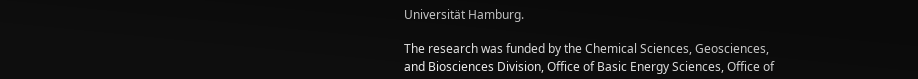Universität Hamburg.

The research was funded by the Chemical Sciences, Geosciences, and Biosciences Division, Office of Basic Energy Sciences, Office of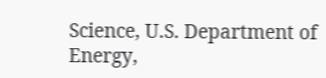Science, U.S. Department of Energy,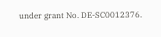under grant No. DE-SC0012376.